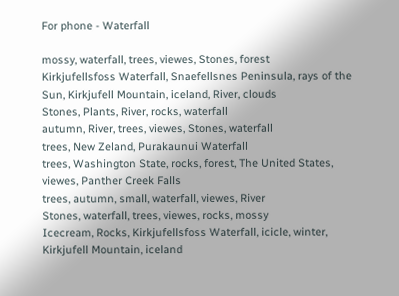For phone - Waterfall

mossy, waterfall, trees, viewes, Stones, forest
Kirkjufellsfoss Waterfall, Snaefellsnes Peninsula, rays of the Sun, Kirkjufell Mountain, iceland, River, clouds
Stones, Plants, River, rocks, waterfall
autumn, River, trees, viewes, Stones, waterfall
trees, New Zeland, Purakaunui Waterfall
trees, Washington State, rocks, forest, The United States, viewes, Panther Creek Falls
trees, autumn, small, waterfall, viewes, River
Stones, waterfall, trees, viewes, rocks, mossy
Icecream, Rocks, Kirkjufellsfoss Waterfall, icicle, winter, Kirkjufell Mountain, iceland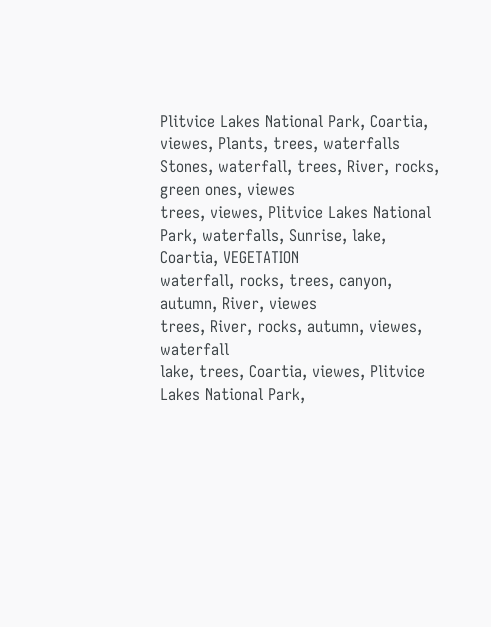Plitvice Lakes National Park, Coartia, viewes, Plants, trees, waterfalls
Stones, waterfall, trees, River, rocks, green ones, viewes
trees, viewes, Plitvice Lakes National Park, waterfalls, Sunrise, lake, Coartia, VEGETATION
waterfall, rocks, trees, canyon, autumn, River, viewes
trees, River, rocks, autumn, viewes, waterfall
lake, trees, Coartia, viewes, Plitvice Lakes National Park,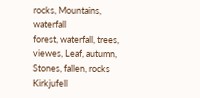rocks, Mountains, waterfall
forest, waterfall, trees, viewes, Leaf, autumn, Stones, fallen, rocks
Kirkjufell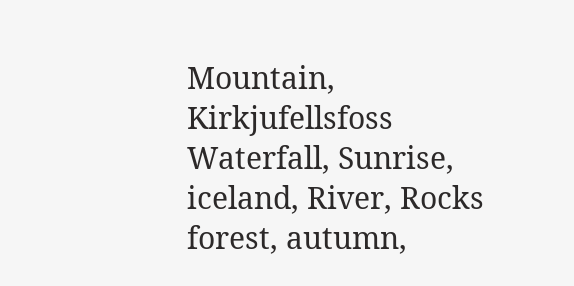Mountain, Kirkjufellsfoss Waterfall, Sunrise, iceland, River, Rocks
forest, autumn,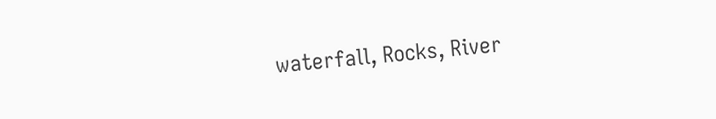waterfall, Rocks, River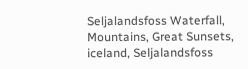Seljalandsfoss Waterfall, Mountains, Great Sunsets, iceland, Seljalandsfoss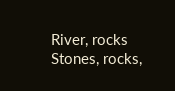River, rocks
Stones, rocks,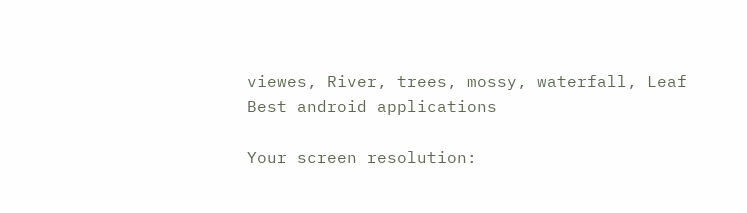viewes, River, trees, mossy, waterfall, Leaf
Best android applications

Your screen resolution: